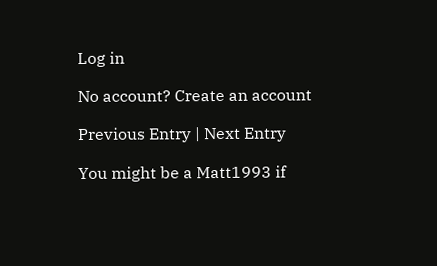Log in

No account? Create an account

Previous Entry | Next Entry

You might be a Matt1993 if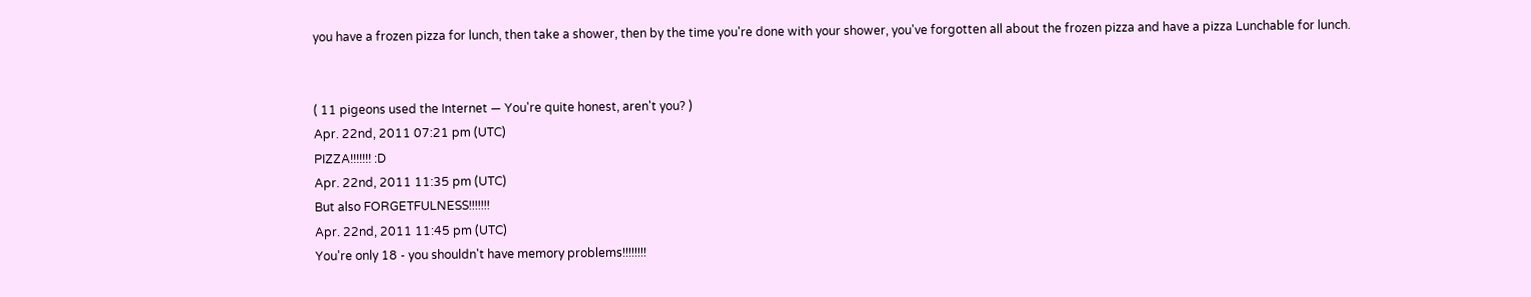you have a frozen pizza for lunch, then take a shower, then by the time you're done with your shower, you've forgotten all about the frozen pizza and have a pizza Lunchable for lunch.


( 11 pigeons used the Internet — You're quite honest, aren't you? )
Apr. 22nd, 2011 07:21 pm (UTC)
PIZZA!!!!!!! :D
Apr. 22nd, 2011 11:35 pm (UTC)
But also FORGETFULNESS!!!!!!!
Apr. 22nd, 2011 11:45 pm (UTC)
You're only 18 - you shouldn't have memory problems!!!!!!!!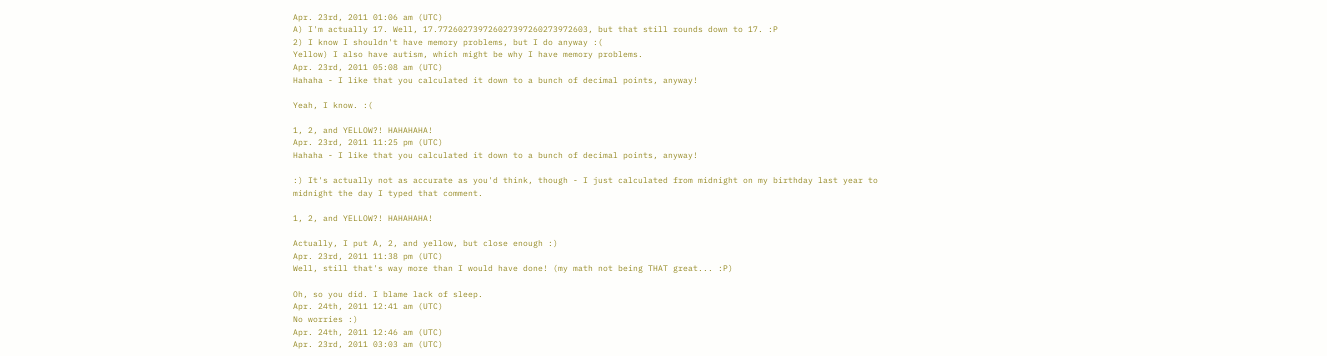Apr. 23rd, 2011 01:06 am (UTC)
A) I'm actually 17. Well, 17.772602739726027397260273972603, but that still rounds down to 17. :P
2) I know I shouldn't have memory problems, but I do anyway :(
Yellow) I also have autism, which might be why I have memory problems.
Apr. 23rd, 2011 05:08 am (UTC)
Hahaha - I like that you calculated it down to a bunch of decimal points, anyway!

Yeah, I know. :(

1, 2, and YELLOW?! HAHAHAHA!
Apr. 23rd, 2011 11:25 pm (UTC)
Hahaha - I like that you calculated it down to a bunch of decimal points, anyway!

:) It's actually not as accurate as you'd think, though - I just calculated from midnight on my birthday last year to midnight the day I typed that comment.

1, 2, and YELLOW?! HAHAHAHA!

Actually, I put A, 2, and yellow, but close enough :)
Apr. 23rd, 2011 11:38 pm (UTC)
Well, still that's way more than I would have done! (my math not being THAT great... :P)

Oh, so you did. I blame lack of sleep.
Apr. 24th, 2011 12:41 am (UTC)
No worries :)
Apr. 24th, 2011 12:46 am (UTC)
Apr. 23rd, 2011 03:03 am (UTC)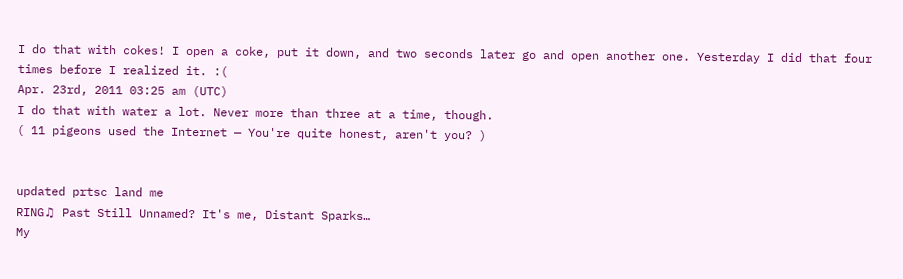I do that with cokes! I open a coke, put it down, and two seconds later go and open another one. Yesterday I did that four times before I realized it. :(
Apr. 23rd, 2011 03:25 am (UTC)
I do that with water a lot. Never more than three at a time, though.
( 11 pigeons used the Internet — You're quite honest, aren't you? )


updated prtsc land me
RING♫ Past Still Unnamed? It's me, Distant Sparks…
My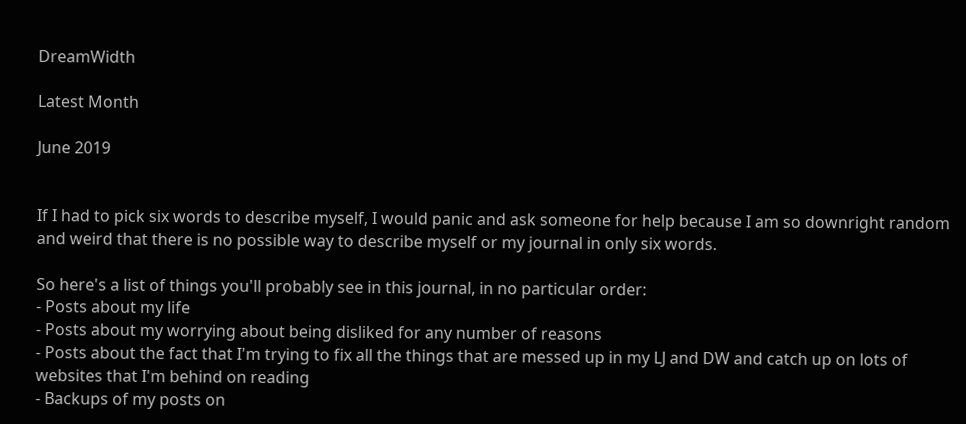DreamWidth

Latest Month

June 2019


If I had to pick six words to describe myself, I would panic and ask someone for help because I am so downright random and weird that there is no possible way to describe myself or my journal in only six words.

So here's a list of things you'll probably see in this journal, in no particular order:
- Posts about my life
- Posts about my worrying about being disliked for any number of reasons
- Posts about the fact that I'm trying to fix all the things that are messed up in my LJ and DW and catch up on lots of websites that I'm behind on reading
- Backups of my posts on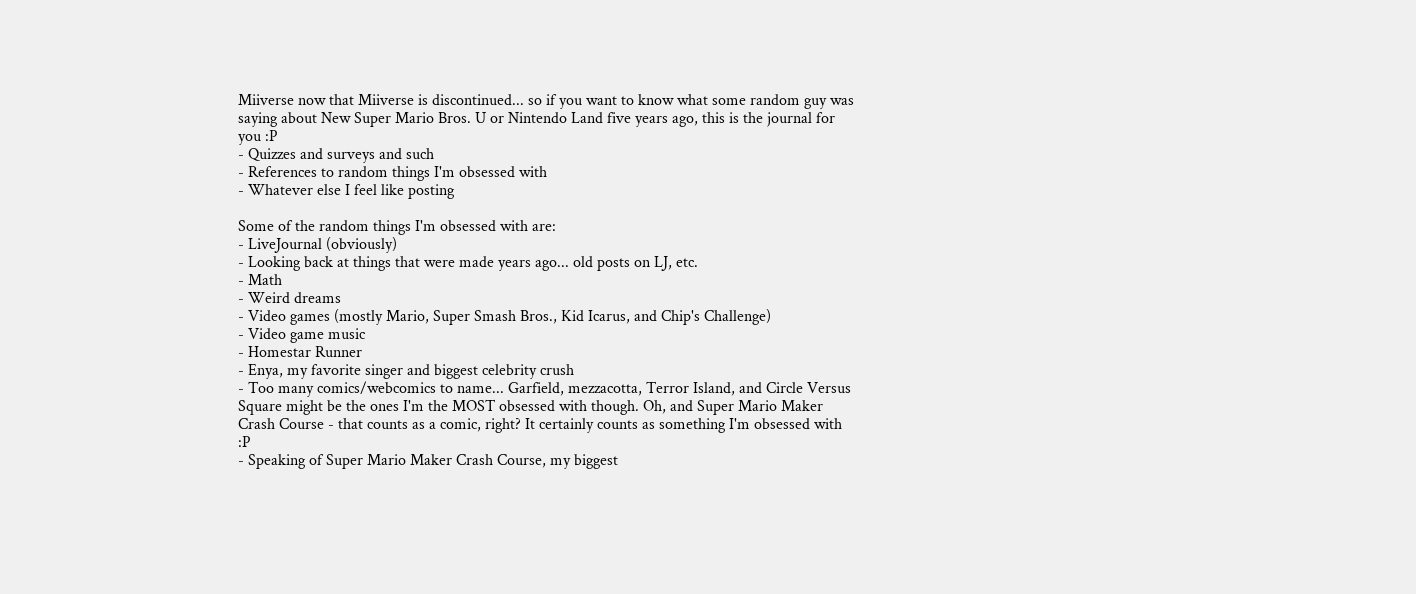Miiverse now that Miiverse is discontinued... so if you want to know what some random guy was saying about New Super Mario Bros. U or Nintendo Land five years ago, this is the journal for you :P
- Quizzes and surveys and such
- References to random things I'm obsessed with
- Whatever else I feel like posting

Some of the random things I'm obsessed with are:
- LiveJournal (obviously)
- Looking back at things that were made years ago... old posts on LJ, etc.
- Math
- Weird dreams
- Video games (mostly Mario, Super Smash Bros., Kid Icarus, and Chip's Challenge)
- Video game music
- Homestar Runner
- Enya, my favorite singer and biggest celebrity crush
- Too many comics/webcomics to name... Garfield, mezzacotta, Terror Island, and Circle Versus Square might be the ones I'm the MOST obsessed with though. Oh, and Super Mario Maker Crash Course - that counts as a comic, right? It certainly counts as something I'm obsessed with :P
- Speaking of Super Mario Maker Crash Course, my biggest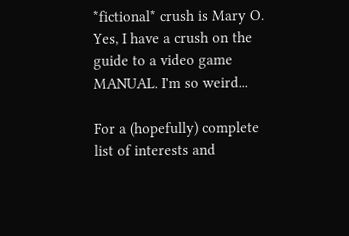*fictional* crush is Mary O. Yes, I have a crush on the guide to a video game MANUAL. I'm so weird...

For a (hopefully) complete list of interests and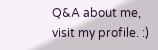Q&A about me, visit my profile. :)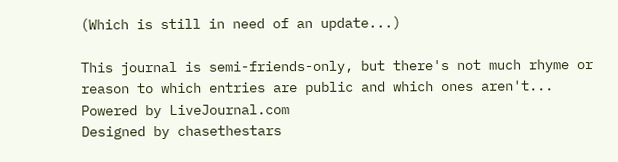(Which is still in need of an update...)

This journal is semi-friends-only, but there's not much rhyme or reason to which entries are public and which ones aren't...
Powered by LiveJournal.com
Designed by chasethestars